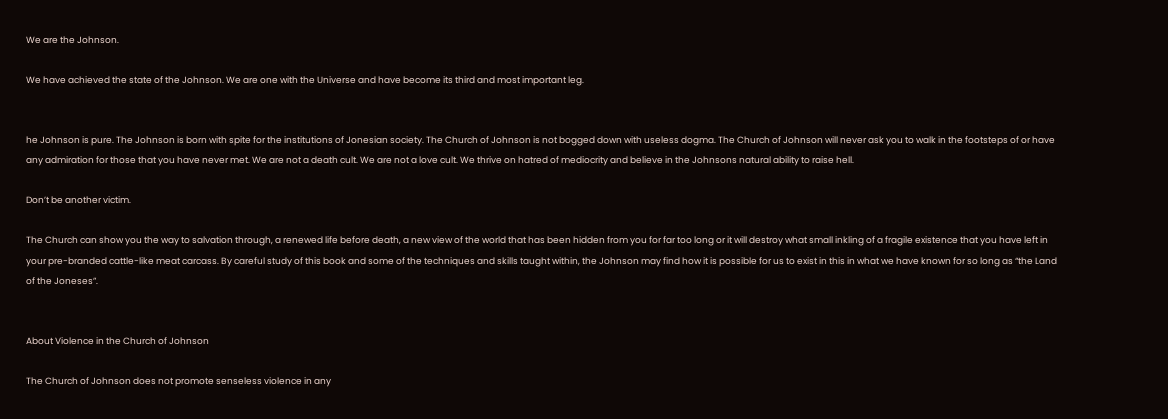We are the Johnson.

We have achieved the state of the Johnson. We are one with the Universe and have become its third and most important leg.


he Johnson is pure. The Johnson is born with spite for the institutions of Jonesian society. The Church of Johnson is not bogged down with useless dogma. The Church of Johnson will never ask you to walk in the footsteps of or have any admiration for those that you have never met. We are not a death cult. We are not a love cult. We thrive on hatred of mediocrity and believe in the Johnsons natural ability to raise hell.

Don’t be another victim.

The Church can show you the way to salvation through, a renewed life before death, a new view of the world that has been hidden from you for far too long or it will destroy what small inkling of a fragile existence that you have left in your pre-branded cattle-like meat carcass. By careful study of this book and some of the techniques and skills taught within, the Johnson may find how it is possible for us to exist in this in what we have known for so long as “the Land of the Joneses”.


About Violence in the Church of Johnson

The Church of Johnson does not promote senseless violence in any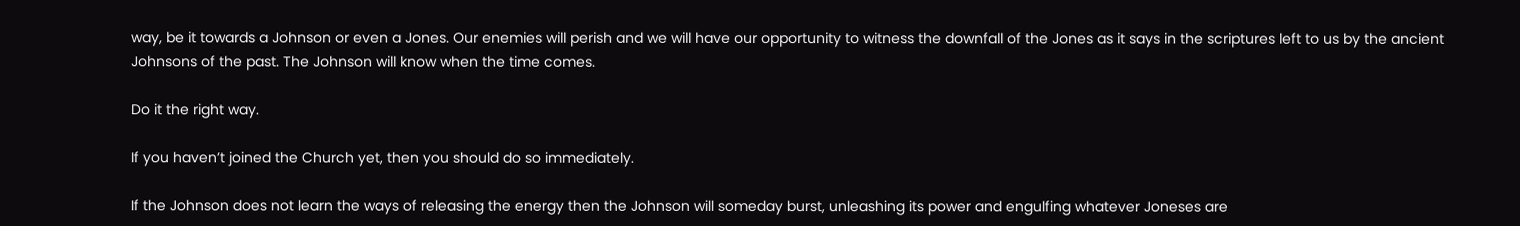way, be it towards a Johnson or even a Jones. Our enemies will perish and we will have our opportunity to witness the downfall of the Jones as it says in the scriptures left to us by the ancient Johnsons of the past. The Johnson will know when the time comes.

Do it the right way.

If you haven’t joined the Church yet, then you should do so immediately.

If the Johnson does not learn the ways of releasing the energy then the Johnson will someday burst, unleashing its power and engulfing whatever Joneses are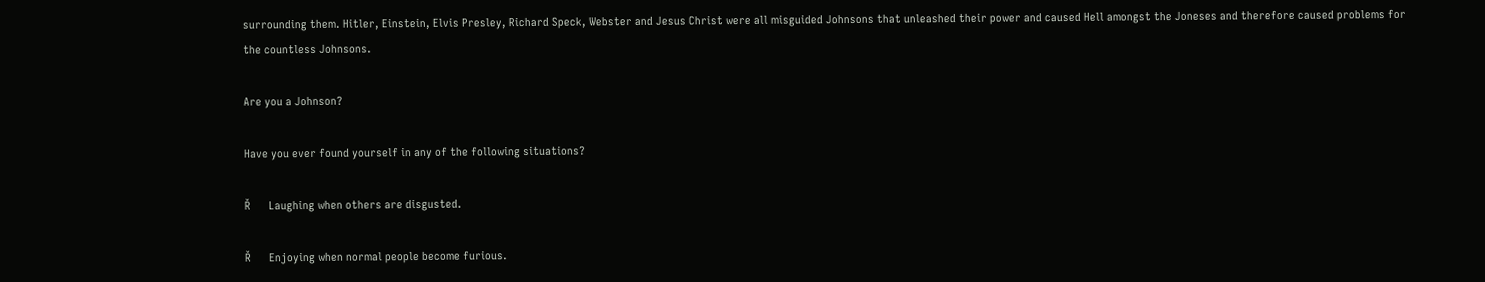surrounding them. Hitler, Einstein, Elvis Presley, Richard Speck, Webster and Jesus Christ were all misguided Johnsons that unleashed their power and caused Hell amongst the Joneses and therefore caused problems for the countless Johnsons.

Are you a Johnson?

Have you ever found yourself in any of the following situations?

Ř      Laughing when others are disgusted.

Ř      Enjoying when normal people become furious.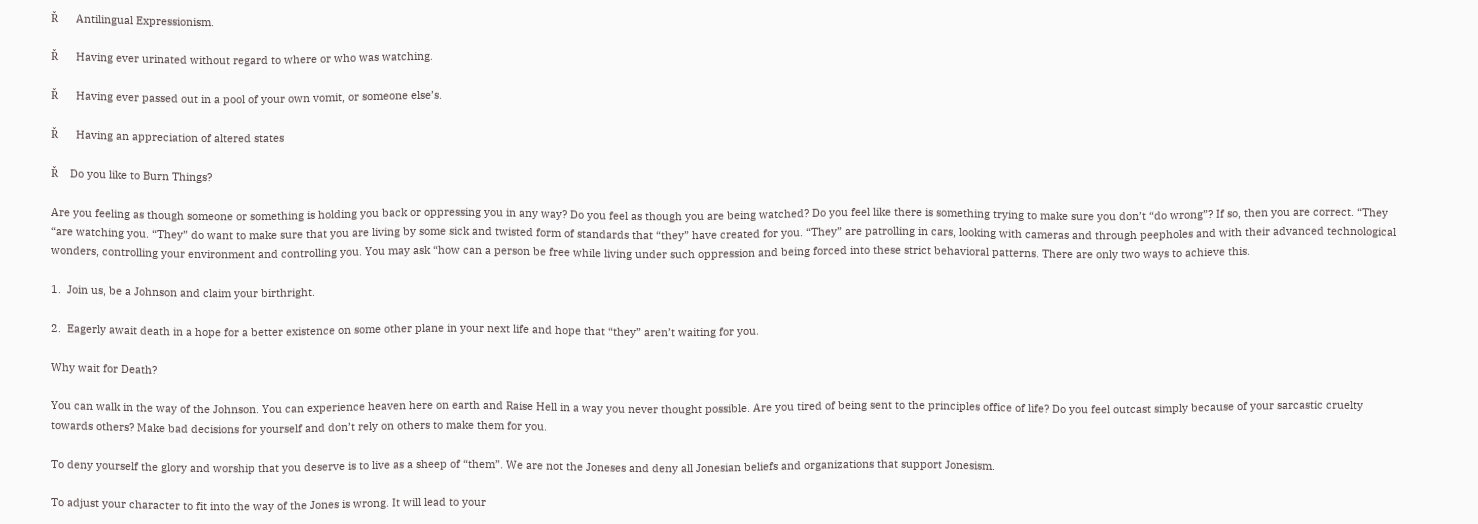Ř      Antilingual Expressionism.

Ř      Having ever urinated without regard to where or who was watching.

Ř      Having ever passed out in a pool of your own vomit, or someone else’s.

Ř      Having an appreciation of altered states

Ř    Do you like to Burn Things?

Are you feeling as though someone or something is holding you back or oppressing you in any way? Do you feel as though you are being watched? Do you feel like there is something trying to make sure you don’t “do wrong”? If so, then you are correct. “They “are watching you. “They” do want to make sure that you are living by some sick and twisted form of standards that “they” have created for you. “They” are patrolling in cars, looking with cameras and through peepholes and with their advanced technological wonders, controlling your environment and controlling you. You may ask “how can a person be free while living under such oppression and being forced into these strict behavioral patterns. There are only two ways to achieve this.

1.  Join us, be a Johnson and claim your birthright.

2.  Eagerly await death in a hope for a better existence on some other plane in your next life and hope that “they” aren’t waiting for you.

Why wait for Death?

You can walk in the way of the Johnson. You can experience heaven here on earth and Raise Hell in a way you never thought possible. Are you tired of being sent to the principles office of life? Do you feel outcast simply because of your sarcastic cruelty towards others? Make bad decisions for yourself and don’t rely on others to make them for you.

To deny yourself the glory and worship that you deserve is to live as a sheep of “them”. We are not the Joneses and deny all Jonesian beliefs and organizations that support Jonesism.

To adjust your character to fit into the way of the Jones is wrong. It will lead to your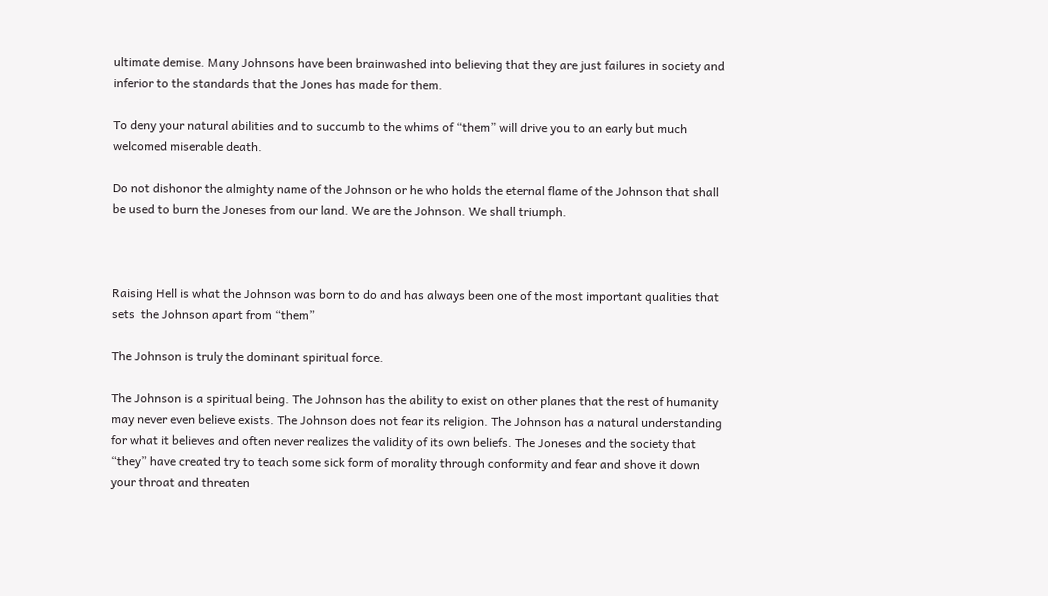ultimate demise. Many Johnsons have been brainwashed into believing that they are just failures in society and inferior to the standards that the Jones has made for them.

To deny your natural abilities and to succumb to the whims of “them” will drive you to an early but much welcomed miserable death.

Do not dishonor the almighty name of the Johnson or he who holds the eternal flame of the Johnson that shall be used to burn the Joneses from our land. We are the Johnson. We shall triumph.



Raising Hell is what the Johnson was born to do and has always been one of the most important qualities that sets  the Johnson apart from “them”

The Johnson is truly the dominant spiritual force.

The Johnson is a spiritual being. The Johnson has the ability to exist on other planes that the rest of humanity may never even believe exists. The Johnson does not fear its religion. The Johnson has a natural understanding for what it believes and often never realizes the validity of its own beliefs. The Joneses and the society that “they” have created try to teach some sick form of morality through conformity and fear and shove it down your throat and threaten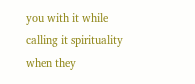you with it while calling it spirituality when they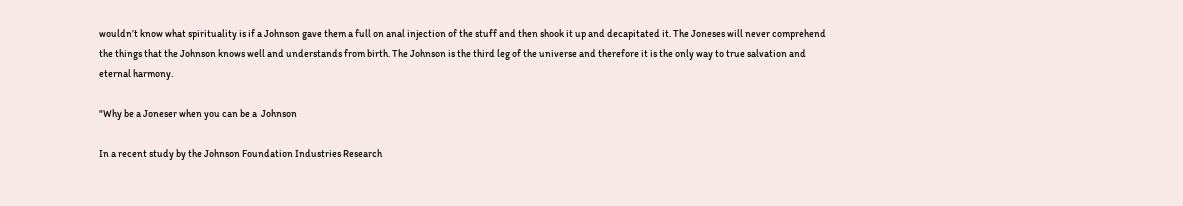wouldn’t know what spirituality is if a Johnson gave them a full on anal injection of the stuff and then shook it up and decapitated it. The Joneses will never comprehend the things that the Johnson knows well and understands from birth. The Johnson is the third leg of the universe and therefore it is the only way to true salvation and eternal harmony.

"Why be a Joneser when you can be a  Johnson

In a recent study by the Johnson Foundation Industries Research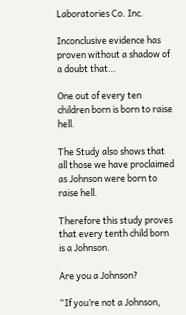Laboratories Co. Inc.

Inconclusive evidence has proven without a shadow of a doubt that…

One out of every ten children born is born to raise hell.

The Study also shows that all those we have proclaimed as Johnson were born to raise hell.

Therefore this study proves that every tenth child born is a Johnson.

Are you a Johnson?

“If you’re not a Johnson,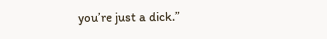you’re just a dick.”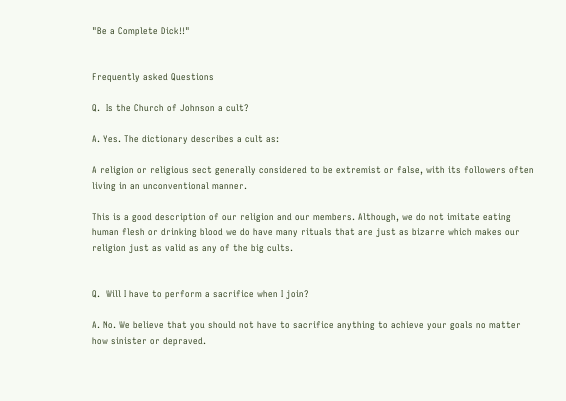"Be a Complete Dick!!"


Frequently asked Questions

Q.  Is the Church of Johnson a cult?

A. Yes. The dictionary describes a cult as:

A religion or religious sect generally considered to be extremist or false, with its followers often living in an unconventional manner.

This is a good description of our religion and our members. Although, we do not imitate eating human flesh or drinking blood we do have many rituals that are just as bizarre which makes our religion just as valid as any of the big cults.


Q.  Will I have to perform a sacrifice when I join?

A. No. We believe that you should not have to sacrifice anything to achieve your goals no matter how sinister or depraved.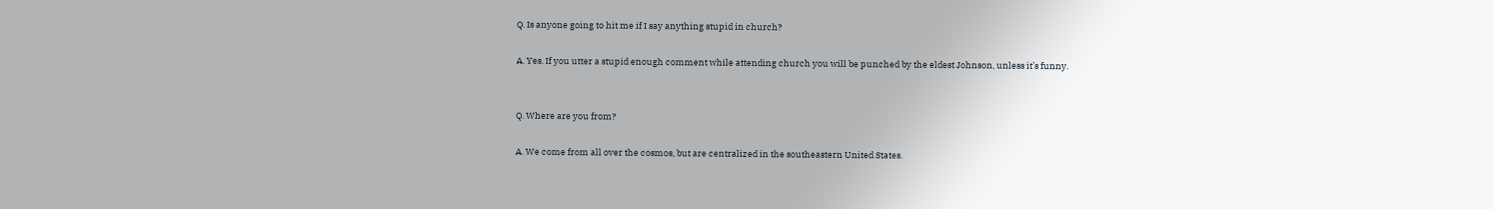Q. Is anyone going to hit me if I say anything stupid in church?

A. Yes. If you utter a stupid enough comment while attending church you will be punched by the eldest Johnson, unless it’s funny.


Q. Where are you from?

A. We come from all over the cosmos, but are centralized in the southeastern United States.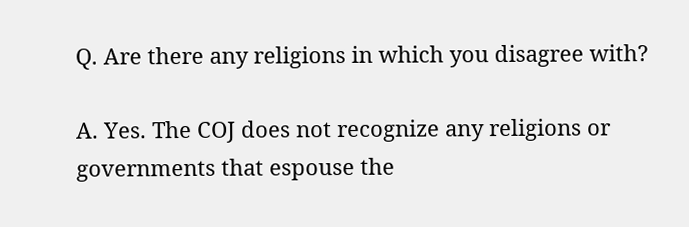Q. Are there any religions in which you disagree with?

A. Yes. The COJ does not recognize any religions or governments that espouse the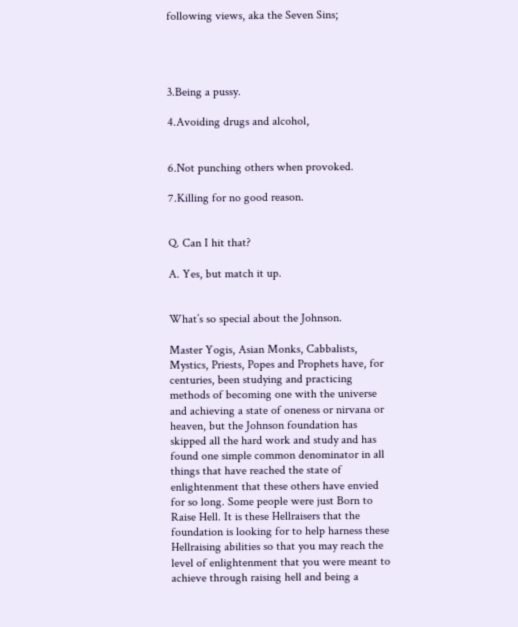following views, aka the Seven Sins;




3.Being a pussy.

4.Avoiding drugs and alcohol,


6.Not punching others when provoked.

7.Killing for no good reason.


Q. Can I hit that?

A. Yes, but match it up.


What’s so special about the Johnson.

Master Yogis, Asian Monks, Cabbalists, Mystics, Priests, Popes and Prophets have, for centuries, been studying and practicing methods of becoming one with the universe and achieving a state of oneness or nirvana or heaven, but the Johnson foundation has skipped all the hard work and study and has found one simple common denominator in all things that have reached the state of enlightenment that these others have envied for so long. Some people were just Born to Raise Hell. It is these Hellraisers that the foundation is looking for to help harness these Hellraising abilities so that you may reach the level of enlightenment that you were meant to achieve through raising hell and being a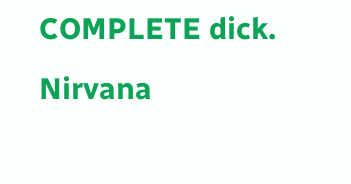COMPLETE dick. Nirvana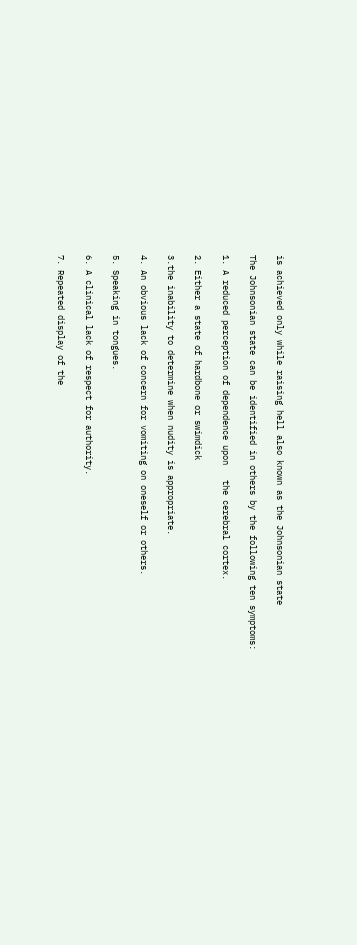is achieved only while raising hell also known as the Johnsonian state

The Johnsonian state can be identified in others by the following ten symptoms:

1. A reduced perception of dependence upon   the cerebral cortex.

2. Either a state of hardbone or swimdick

3.the inability to determine when nudity is appropriate.

4. An obvious lack of concern for vomiting on oneself or others.

5. Speaking in tongues.

6. A clinical lack of respect for authority.

7. Repeated display of the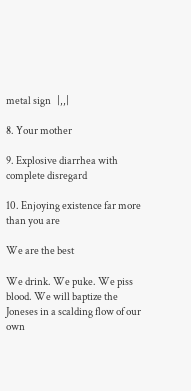metal sign   |,,|

8. Your mother

9. Explosive diarrhea with complete disregard

10. Enjoying existence far more than you are

We are the best

We drink. We puke. We piss blood. We will baptize the Joneses in a scalding flow of our own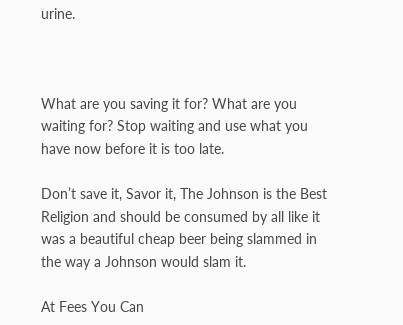urine.



What are you saving it for? What are you waiting for? Stop waiting and use what you have now before it is too late.

Don’t save it, Savor it, The Johnson is the Best Religion and should be consumed by all like it was a beautiful cheap beer being slammed in the way a Johnson would slam it.

At Fees You Can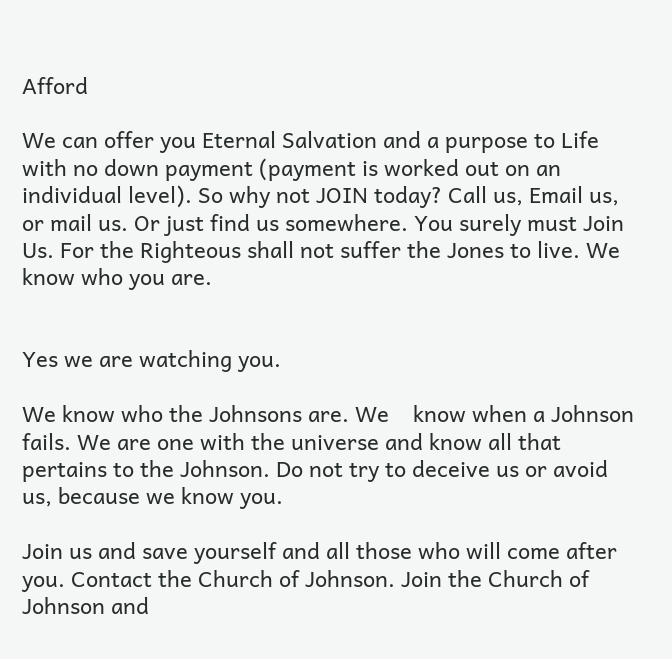Afford

We can offer you Eternal Salvation and a purpose to Life with no down payment (payment is worked out on an individual level). So why not JOIN today? Call us, Email us, or mail us. Or just find us somewhere. You surely must Join Us. For the Righteous shall not suffer the Jones to live. We know who you are.


Yes we are watching you.

We know who the Johnsons are. We    know when a Johnson fails. We are one with the universe and know all that pertains to the Johnson. Do not try to deceive us or avoid us, because we know you.

Join us and save yourself and all those who will come after you. Contact the Church of Johnson. Join the Church of Johnson and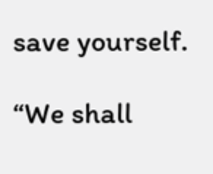save yourself.

“We shall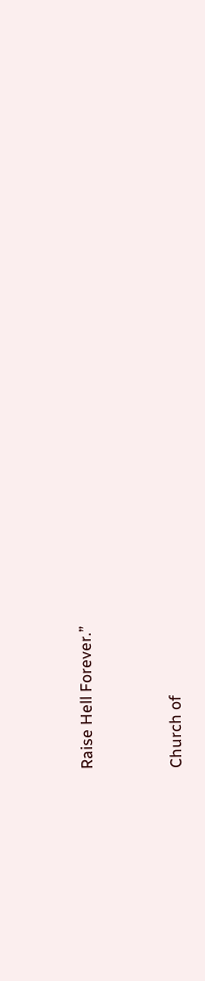Raise Hell Forever.”



Church of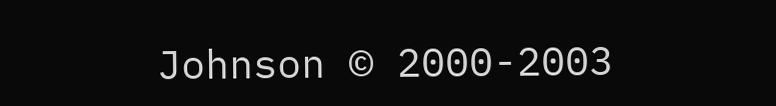Johnson © 2000-2003